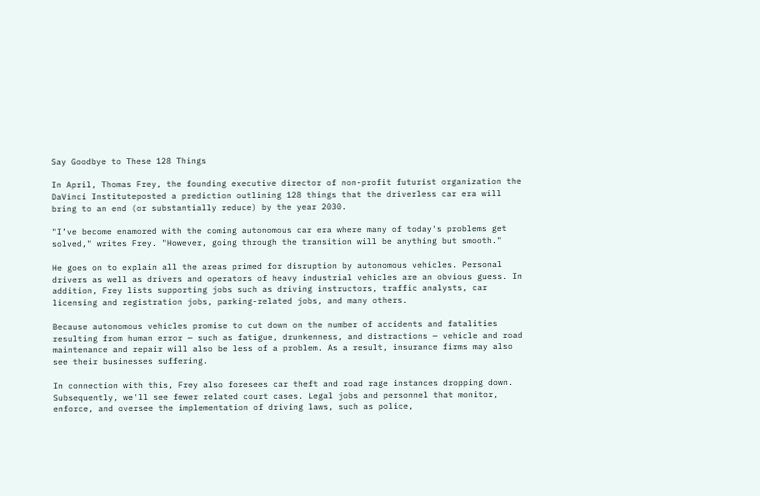Say Goodbye to These 128 Things

In April, Thomas Frey, the founding executive director of non-profit futurist organization the DaVinci Instituteposted a prediction outlining 128 things that the driverless car era will bring to an end (or substantially reduce) by the year 2030.

"I’ve become enamored with the coming autonomous car era where many of today's problems get solved," writes Frey. "However, going through the transition will be anything but smooth."

He goes on to explain all the areas primed for disruption by autonomous vehicles. Personal drivers as well as drivers and operators of heavy industrial vehicles are an obvious guess. In addition, Frey lists supporting jobs such as driving instructors, traffic analysts, car licensing and registration jobs, parking-related jobs, and many others.

Because autonomous vehicles promise to cut down on the number of accidents and fatalities resulting from human error — such as fatigue, drunkenness, and distractions — vehicle and road maintenance and repair will also be less of a problem. As a result, insurance firms may also see their businesses suffering.

In connection with this, Frey also foresees car theft and road rage instances dropping down. Subsequently, we'll see fewer related court cases. Legal jobs and personnel that monitor, enforce, and oversee the implementation of driving laws, such as police,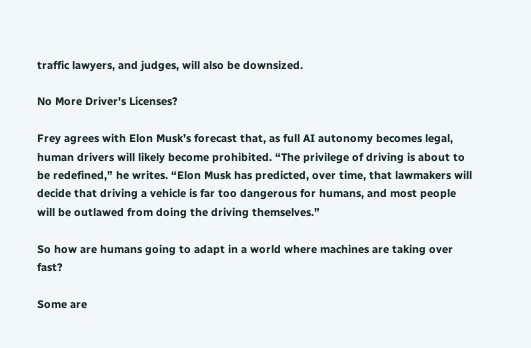traffic lawyers, and judges, will also be downsized.

No More Driver's Licenses?

Frey agrees with Elon Musk’s forecast that, as full AI autonomy becomes legal, human drivers will likely become prohibited. “The privilege of driving is about to be redefined,” he writes. “Elon Musk has predicted, over time, that lawmakers will decide that driving a vehicle is far too dangerous for humans, and most people will be outlawed from doing the driving themselves.”

So how are humans going to adapt in a world where machines are taking over fast?

Some are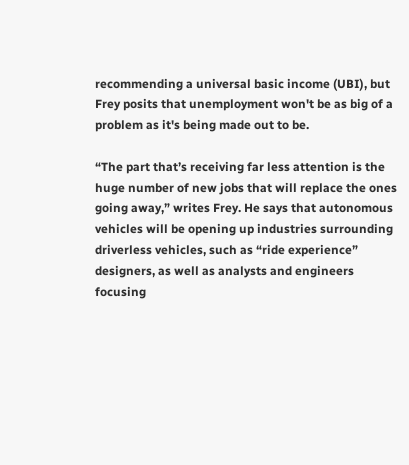recommending a universal basic income (UBI), but Frey posits that unemployment won't be as big of a problem as it's being made out to be.

“The part that’s receiving far less attention is the huge number of new jobs that will replace the ones going away,” writes Frey. He says that autonomous vehicles will be opening up industries surrounding driverless vehicles, such as “ride experience” designers, as well as analysts and engineers focusing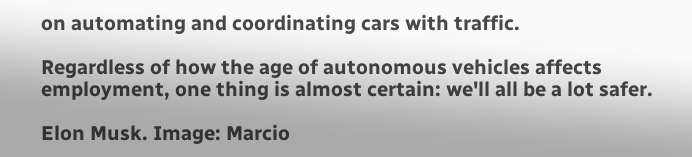on automating and coordinating cars with traffic.

Regardless of how the age of autonomous vehicles affects employment, one thing is almost certain: we'll all be a lot safer.

Elon Musk. Image: Marcio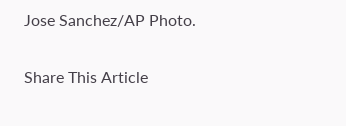Jose Sanchez/AP Photo.

Share This Article